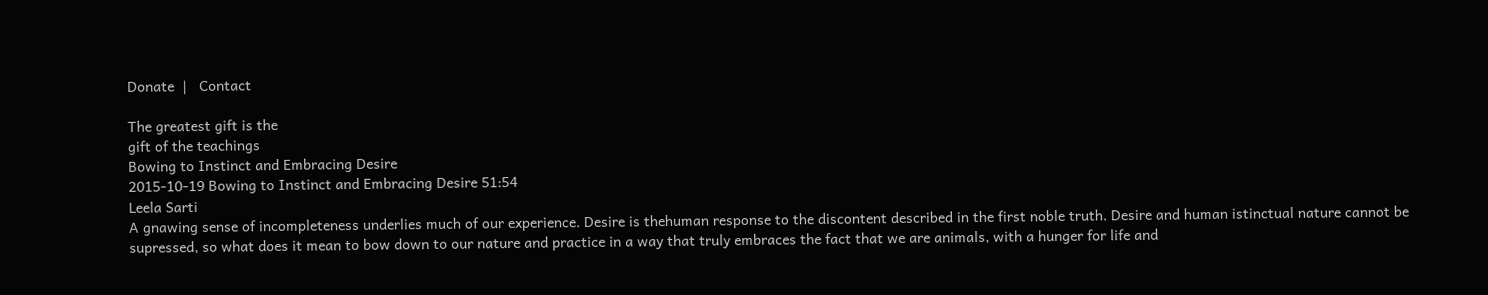Donate  |   Contact

The greatest gift is the
gift of the teachings
Bowing to Instinct and Embracing Desire
2015-10-19 Bowing to Instinct and Embracing Desire 51:54
Leela Sarti
A gnawing sense of incompleteness underlies much of our experience. Desire is thehuman response to the discontent described in the first noble truth. Desire and human istinctual nature cannot be supressed, so what does it mean to bow down to our nature and practice in a way that truly embraces the fact that we are animals, with a hunger for life and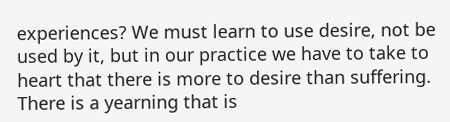experiences? We must learn to use desire, not be used by it, but in our practice we have to take to heart that there is more to desire than suffering. There is a yearning that is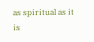as spiritual as it is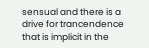sensual and there is a drive for trancendence that is implicit in the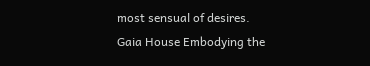most sensual of desires.
Gaia House Embodying the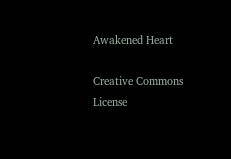Awakened Heart

Creative Commons License